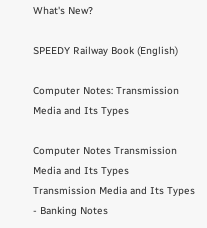What's New?

SPEEDY Railway Book (English)

Computer Notes: Transmission Media and Its Types

Computer Notes Transmission Media and Its Types
Transmission Media and Its Types - Banking Notes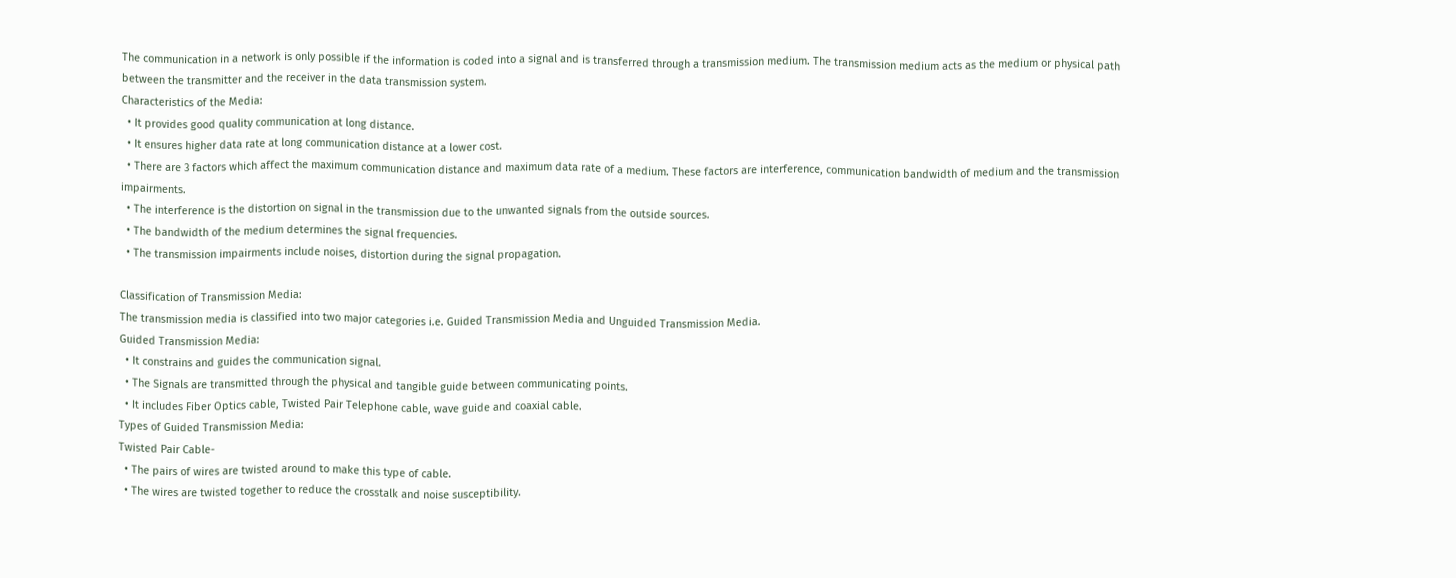The communication in a network is only possible if the information is coded into a signal and is transferred through a transmission medium. The transmission medium acts as the medium or physical path between the transmitter and the receiver in the data transmission system.
Characteristics of the Media:
  • It provides good quality communication at long distance.
  • It ensures higher data rate at long communication distance at a lower cost.
  • There are 3 factors which affect the maximum communication distance and maximum data rate of a medium. These factors are interference, communication bandwidth of medium and the transmission impairments.
  • The interference is the distortion on signal in the transmission due to the unwanted signals from the outside sources.
  • The bandwidth of the medium determines the signal frequencies.
  • The transmission impairments include noises, distortion during the signal propagation.

Classification of Transmission Media:
The transmission media is classified into two major categories i.e. Guided Transmission Media and Unguided Transmission Media.
Guided Transmission Media:
  • It constrains and guides the communication signal.
  • The Signals are transmitted through the physical and tangible guide between communicating points.
  • It includes Fiber Optics cable, Twisted Pair Telephone cable, wave guide and coaxial cable.
Types of Guided Transmission Media:
Twisted Pair Cable-
  • The pairs of wires are twisted around to make this type of cable.
  • The wires are twisted together to reduce the crosstalk and noise susceptibility.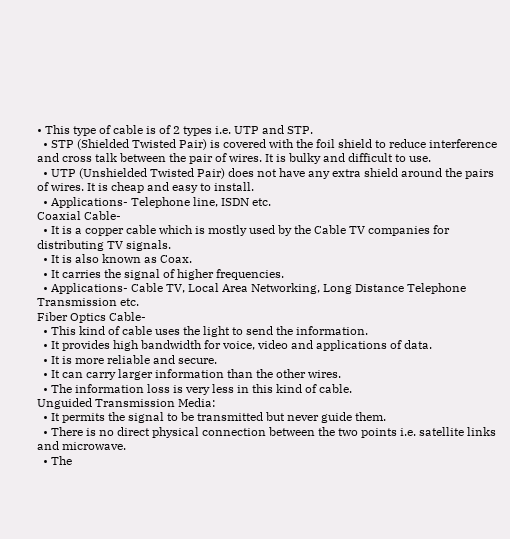• This type of cable is of 2 types i.e. UTP and STP.
  • STP (Shielded Twisted Pair) is covered with the foil shield to reduce interference and cross talk between the pair of wires. It is bulky and difficult to use.
  • UTP (Unshielded Twisted Pair) does not have any extra shield around the pairs of wires. It is cheap and easy to install.
  • Applications- Telephone line, ISDN etc.
Coaxial Cable-
  • It is a copper cable which is mostly used by the Cable TV companies for distributing TV signals.
  • It is also known as Coax.
  • It carries the signal of higher frequencies.
  • Applications- Cable TV, Local Area Networking, Long Distance Telephone Transmission etc.
Fiber Optics Cable-
  • This kind of cable uses the light to send the information.
  • It provides high bandwidth for voice, video and applications of data.
  • It is more reliable and secure.
  • It can carry larger information than the other wires.
  • The information loss is very less in this kind of cable.
Unguided Transmission Media:
  • It permits the signal to be transmitted but never guide them.
  • There is no direct physical connection between the two points i.e. satellite links and microwave.
  • The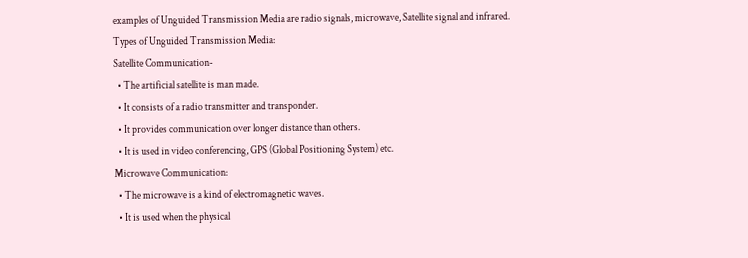examples of Unguided Transmission Media are radio signals, microwave, Satellite signal and infrared.
Types of Unguided Transmission Media:
Satellite Communication-
  • The artificial satellite is man made.
  • It consists of a radio transmitter and transponder.
  • It provides communication over longer distance than others.
  • It is used in video conferencing, GPS (Global Positioning System) etc.
Microwave Communication:
  • The microwave is a kind of electromagnetic waves.
  • It is used when the physical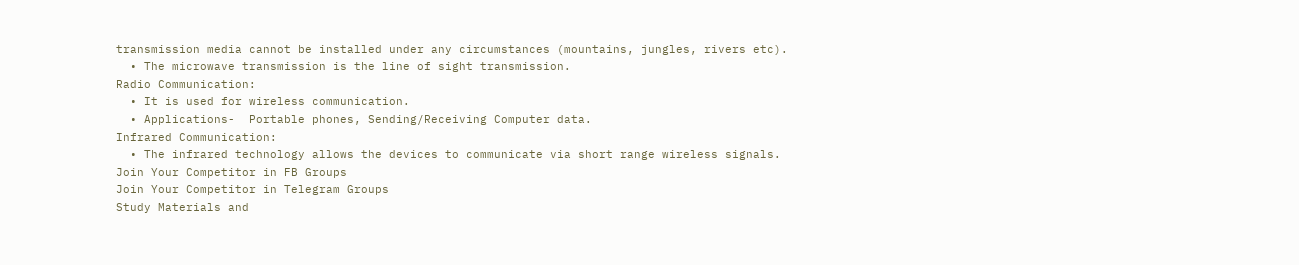transmission media cannot be installed under any circumstances (mountains, jungles, rivers etc).
  • The microwave transmission is the line of sight transmission.
Radio Communication:
  • It is used for wireless communication.
  • Applications-  Portable phones, Sending/Receiving Computer data.
Infrared Communication:
  • The infrared technology allows the devices to communicate via short range wireless signals.
Join Your Competitor in FB Groups
Join Your Competitor in Telegram Groups
Study Materials and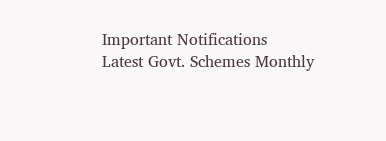Important Notifications
Latest Govt. Schemes Monthly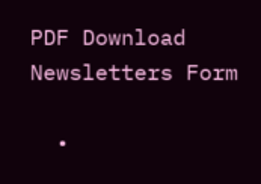PDF Download
Newsletters Form

  •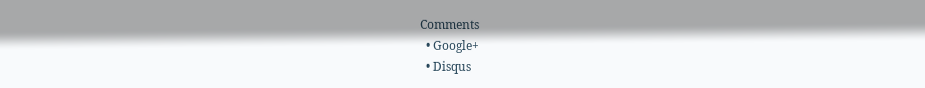Comments
  • Google+
  • Disqus